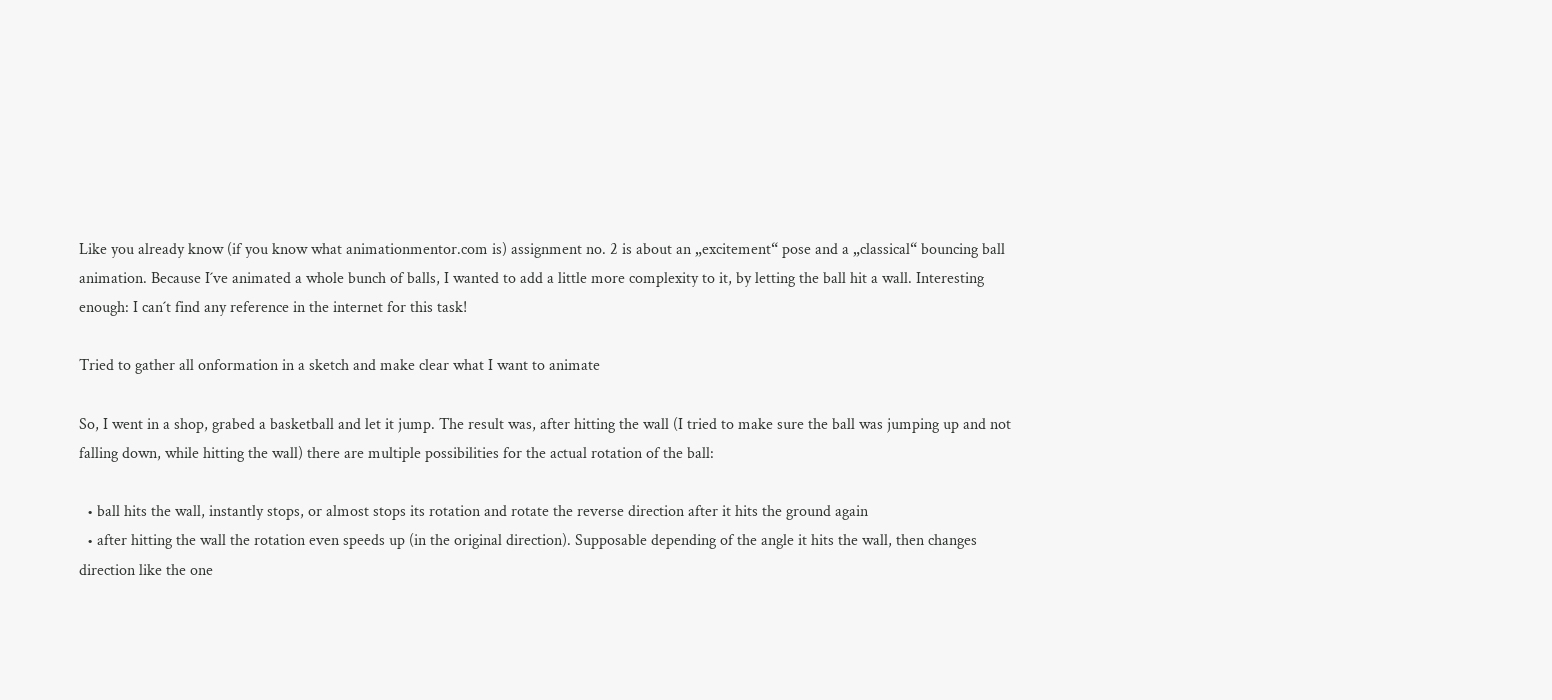Like you already know (if you know what animationmentor.com is) assignment no. 2 is about an „excitement“ pose and a „classical“ bouncing ball animation. Because I´ve animated a whole bunch of balls, I wanted to add a little more complexity to it, by letting the ball hit a wall. Interesting enough: I can´t find any reference in the internet for this task!

Tried to gather all onformation in a sketch and make clear what I want to animate

So, I went in a shop, grabed a basketball and let it jump. The result was, after hitting the wall (I tried to make sure the ball was jumping up and not falling down, while hitting the wall) there are multiple possibilities for the actual rotation of the ball:

  • ball hits the wall, instantly stops, or almost stops its rotation and rotate the reverse direction after it hits the ground again
  • after hitting the wall the rotation even speeds up (in the original direction). Supposable depending of the angle it hits the wall, then changes direction like the one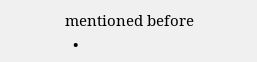mentioned before
  •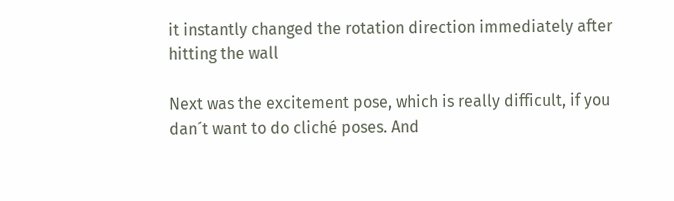it instantly changed the rotation direction immediately after hitting the wall

Next was the excitement pose, which is really difficult, if you dan´t want to do cliché poses. And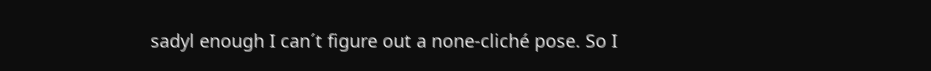sadyl enough I can´t figure out a none-cliché pose. So I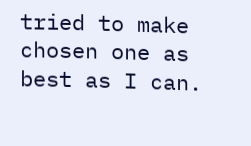tried to make chosen one as best as I can.